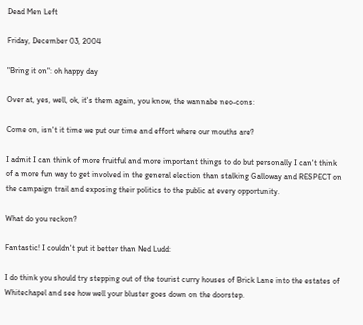Dead Men Left

Friday, December 03, 2004

"Bring it on": oh happy day

Over at, yes, well, ok, it's them again, you know, the wannabe neo-cons:

Come on, isn't it time we put our time and effort where our mouths are?

I admit I can think of more fruitful and more important things to do but personally I can't think of a more fun way to get involved in the general election than stalking Galloway and RESPECT on the campaign trail and exposing their politics to the public at every opportunity.

What do you reckon?

Fantastic! I couldn't put it better than Ned Ludd:

I do think you should try stepping out of the tourist curry houses of Brick Lane into the estates of Whitechapel and see how well your bluster goes down on the doorstep.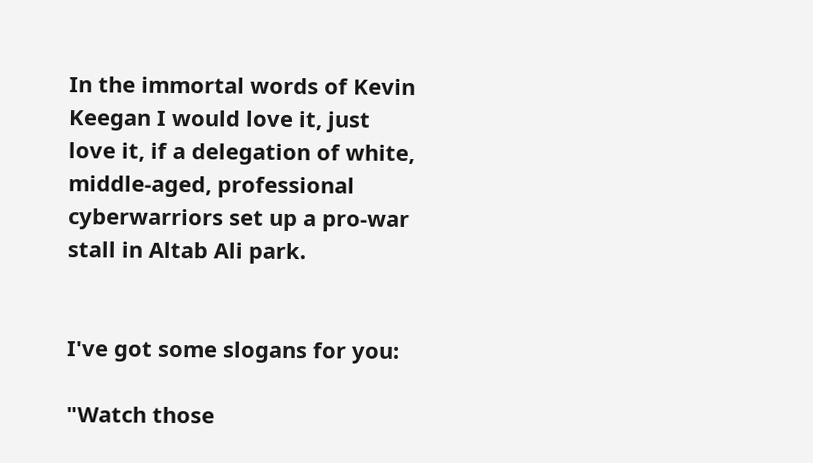In the immortal words of Kevin Keegan I would love it, just love it, if a delegation of white, middle-aged, professional cyberwarriors set up a pro-war stall in Altab Ali park.


I've got some slogans for you:

"Watch those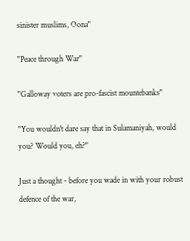sinister muslims, Oona"

"Peace through War"

"Galloway voters are pro-fascist mountebanks"

"You wouldn't dare say that in Sulamaniyah, would you? Would you, eh?"

Just a thought - before you wade in with your robust defence of the war,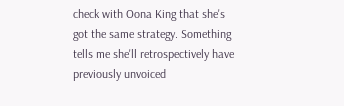check with Oona King that she's got the same strategy. Something tells me she'll retrospectively have previously unvoiced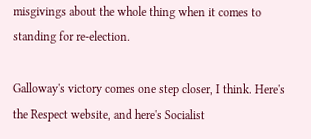misgivings about the whole thing when it comes to standing for re-election.

Galloway's victory comes one step closer, I think. Here's the Respect website, and here's Socialist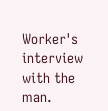Worker's interview with the man.